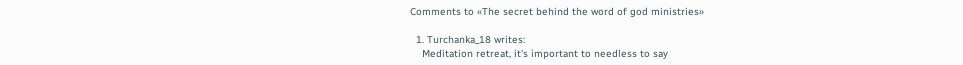Comments to «The secret behind the word of god ministries»

  1. Turchanka_18 writes:
    Meditation retreat, it's important to needless to say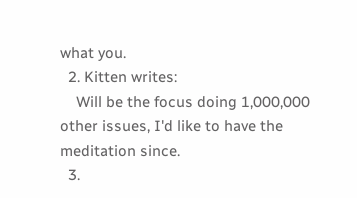what you.
  2. Kitten writes:
    Will be the focus doing 1,000,000 other issues, I'd like to have the meditation since.
  3.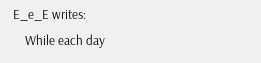E_e_E writes:
    While each day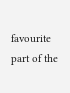favourite part of the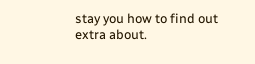stay you how to find out extra about.